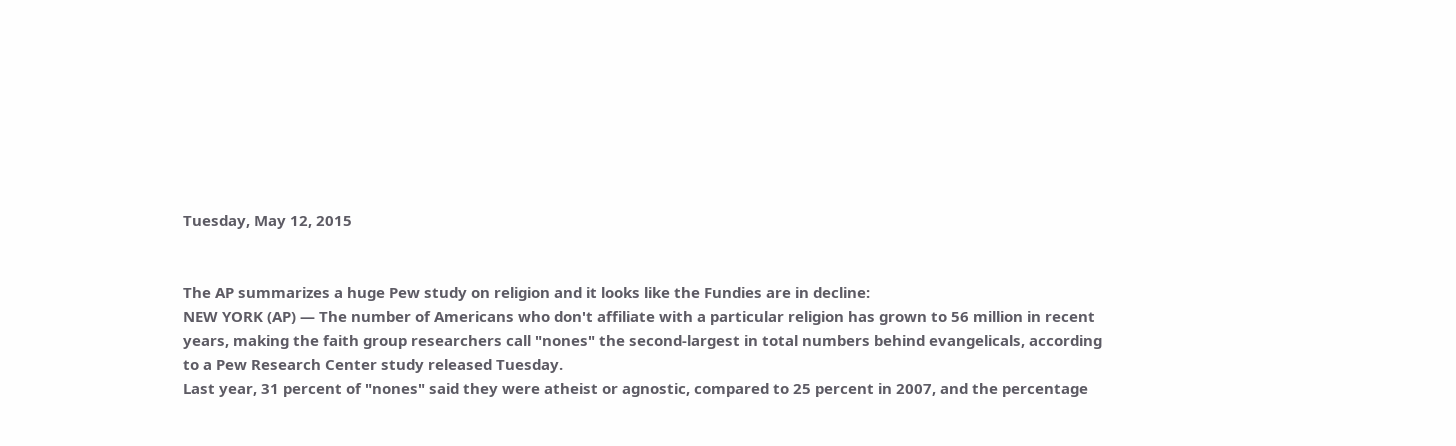Tuesday, May 12, 2015


The AP summarizes a huge Pew study on religion and it looks like the Fundies are in decline:
NEW YORK (AP) — The number of Americans who don't affiliate with a particular religion has grown to 56 million in recent years, making the faith group researchers call "nones" the second-largest in total numbers behind evangelicals, according to a Pew Research Center study released Tuesday.
Last year, 31 percent of "nones" said they were atheist or agnostic, compared to 25 percent in 2007, and the percentage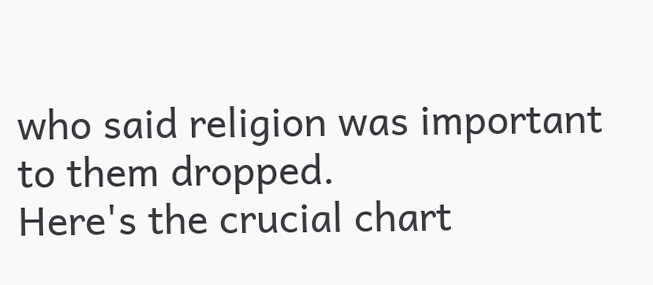who said religion was important to them dropped.
Here's the crucial chart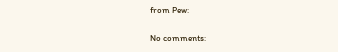from Pew:

No comments: